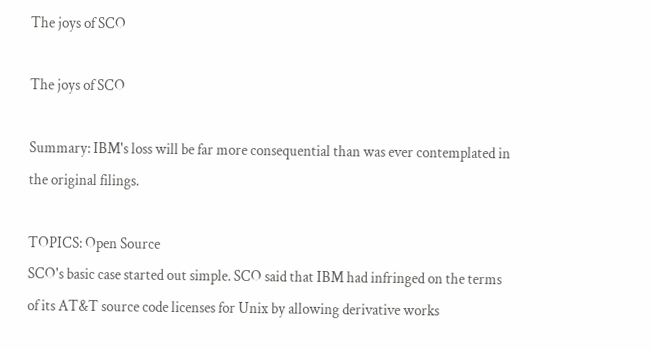The joys of SCO

The joys of SCO

Summary: IBM's loss will be far more consequential than was ever contemplated in the original filings.

TOPICS: Open Source
SCO's basic case started out simple. SCO said that IBM had infringed on the terms of its AT&T source code licenses for Unix by allowing derivative works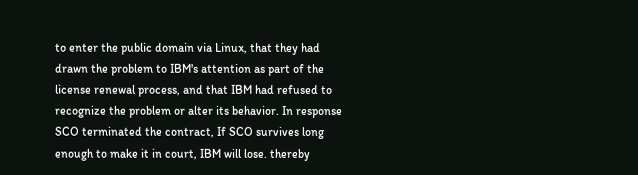to enter the public domain via Linux, that they had drawn the problem to IBM's attention as part of the license renewal process, and that IBM had refused to recognize the problem or alter its behavior. In response SCO terminated the contract, If SCO survives long enough to make it in court, IBM will lose. thereby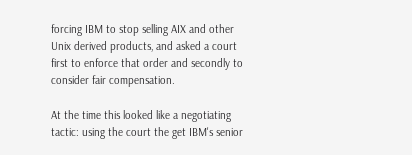forcing IBM to stop selling AIX and other Unix derived products, and asked a court first to enforce that order and secondly to consider fair compensation.

At the time this looked like a negotiating tactic: using the court the get IBM's senior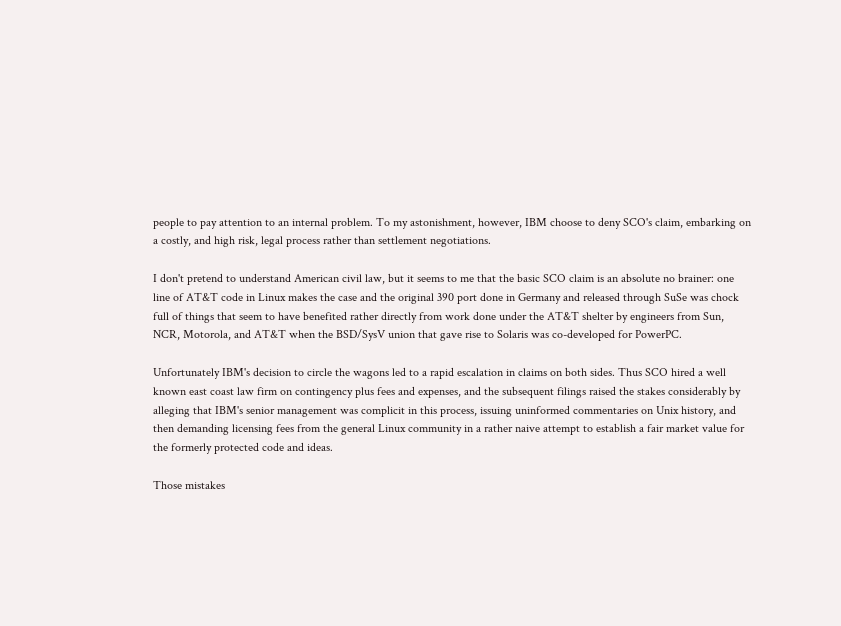people to pay attention to an internal problem. To my astonishment, however, IBM choose to deny SCO's claim, embarking on a costly, and high risk, legal process rather than settlement negotiations.

I don't pretend to understand American civil law, but it seems to me that the basic SCO claim is an absolute no brainer: one line of AT&T code in Linux makes the case and the original 390 port done in Germany and released through SuSe was chock full of things that seem to have benefited rather directly from work done under the AT&T shelter by engineers from Sun, NCR, Motorola, and AT&T when the BSD/SysV union that gave rise to Solaris was co-developed for PowerPC.

Unfortunately IBM's decision to circle the wagons led to a rapid escalation in claims on both sides. Thus SCO hired a well known east coast law firm on contingency plus fees and expenses, and the subsequent filings raised the stakes considerably by alleging that IBM's senior management was complicit in this process, issuing uninformed commentaries on Unix history, and then demanding licensing fees from the general Linux community in a rather naive attempt to establish a fair market value for the formerly protected code and ideas.

Those mistakes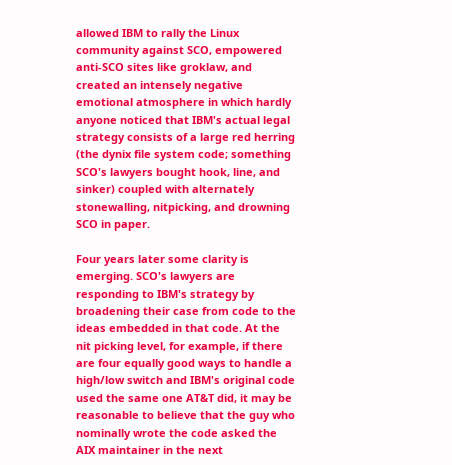allowed IBM to rally the Linux community against SCO, empowered anti-SCO sites like groklaw, and created an intensely negative emotional atmosphere in which hardly anyone noticed that IBM's actual legal strategy consists of a large red herring (the dynix file system code; something SCO's lawyers bought hook, line, and sinker) coupled with alternately stonewalling, nitpicking, and drowning SCO in paper.

Four years later some clarity is emerging. SCO's lawyers are responding to IBM's strategy by broadening their case from code to the ideas embedded in that code. At the nit picking level, for example, if there are four equally good ways to handle a high/low switch and IBM's original code used the same one AT&T did, it may be reasonable to believe that the guy who nominally wrote the code asked the AIX maintainer in the next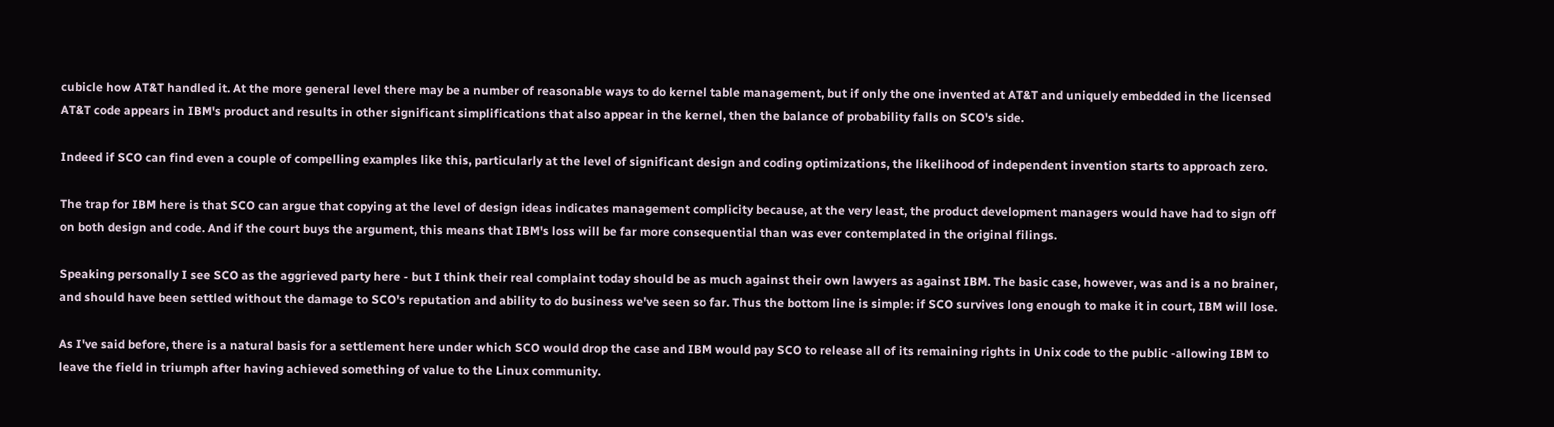cubicle how AT&T handled it. At the more general level there may be a number of reasonable ways to do kernel table management, but if only the one invented at AT&T and uniquely embedded in the licensed AT&T code appears in IBM's product and results in other significant simplifications that also appear in the kernel, then the balance of probability falls on SCO's side.

Indeed if SCO can find even a couple of compelling examples like this, particularly at the level of significant design and coding optimizations, the likelihood of independent invention starts to approach zero.

The trap for IBM here is that SCO can argue that copying at the level of design ideas indicates management complicity because, at the very least, the product development managers would have had to sign off on both design and code. And if the court buys the argument, this means that IBM's loss will be far more consequential than was ever contemplated in the original filings.

Speaking personally I see SCO as the aggrieved party here - but I think their real complaint today should be as much against their own lawyers as against IBM. The basic case, however, was and is a no brainer, and should have been settled without the damage to SCO's reputation and ability to do business we've seen so far. Thus the bottom line is simple: if SCO survives long enough to make it in court, IBM will lose.

As I've said before, there is a natural basis for a settlement here under which SCO would drop the case and IBM would pay SCO to release all of its remaining rights in Unix code to the public -allowing IBM to leave the field in triumph after having achieved something of value to the Linux community.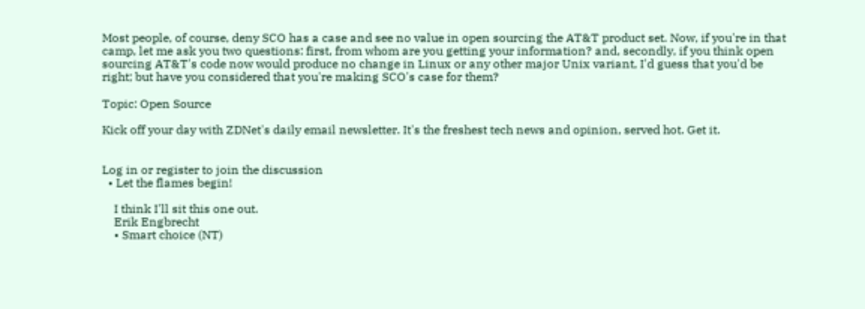Most people, of course, deny SCO has a case and see no value in open sourcing the AT&T product set. Now, if you're in that camp, let me ask you two questions: first, from whom are you getting your information? and, secondly, if you think open sourcing AT&T's code now would produce no change in Linux or any other major Unix variant, I'd guess that you'd be right; but have you considered that you're making SCO's case for them?

Topic: Open Source

Kick off your day with ZDNet's daily email newsletter. It's the freshest tech news and opinion, served hot. Get it.


Log in or register to join the discussion
  • Let the flames begin!

    I think I'll sit this one out.
    Erik Engbrecht
    • Smart choice (NT)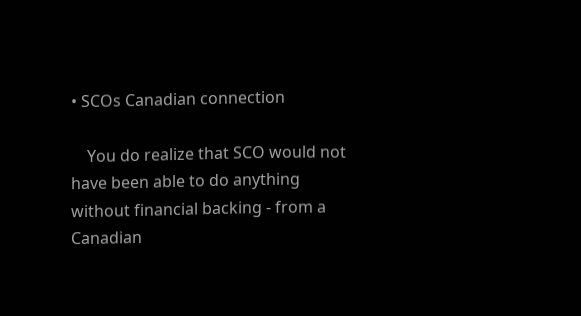• SCOs Canadian connection

    You do realize that SCO would not have been able to do anything without financial backing - from a Canadian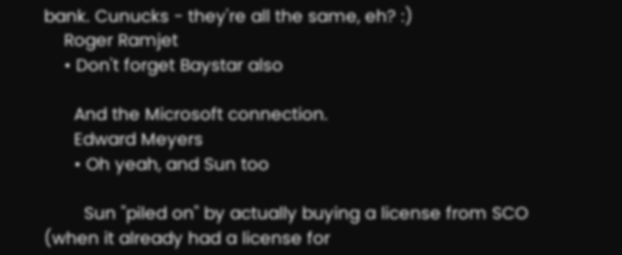bank. Cunucks - they're all the same, eh? :)
    Roger Ramjet
    • Don't forget Baystar also

      And the Microsoft connection.
      Edward Meyers
      • Oh yeah, and Sun too

        Sun "piled on" by actually buying a license from SCO (when it already had a license for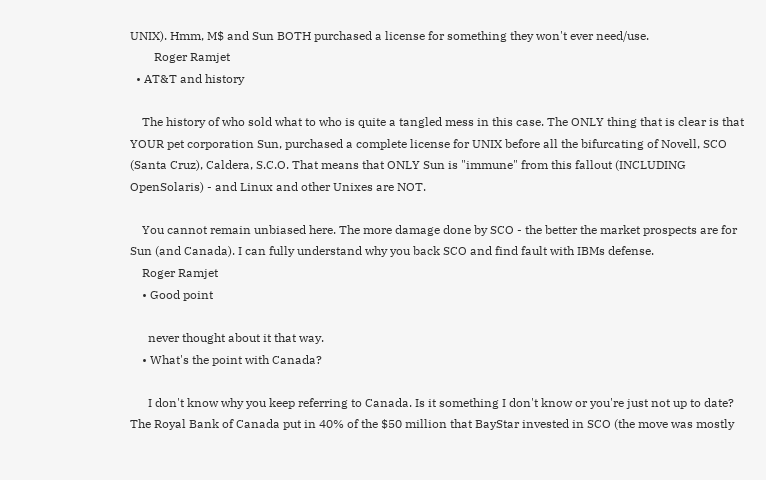UNIX). Hmm, M$ and Sun BOTH purchased a license for something they won't ever need/use.
        Roger Ramjet
  • AT&T and history

    The history of who sold what to who is quite a tangled mess in this case. The ONLY thing that is clear is that YOUR pet corporation Sun, purchased a complete license for UNIX before all the bifurcating of Novell, SCO (Santa Cruz), Caldera, S.C.O. That means that ONLY Sun is "immune" from this fallout (INCLUDING OpenSolaris) - and Linux and other Unixes are NOT.

    You cannot remain unbiased here. The more damage done by SCO - the better the market prospects are for Sun (and Canada). I can fully understand why you back SCO and find fault with IBMs defense.
    Roger Ramjet
    • Good point

      never thought about it that way.
    • What's the point with Canada?

      I don't know why you keep referring to Canada. Is it something I don't know or you're just not up to date? The Royal Bank of Canada put in 40% of the $50 million that BayStar invested in SCO (the move was mostly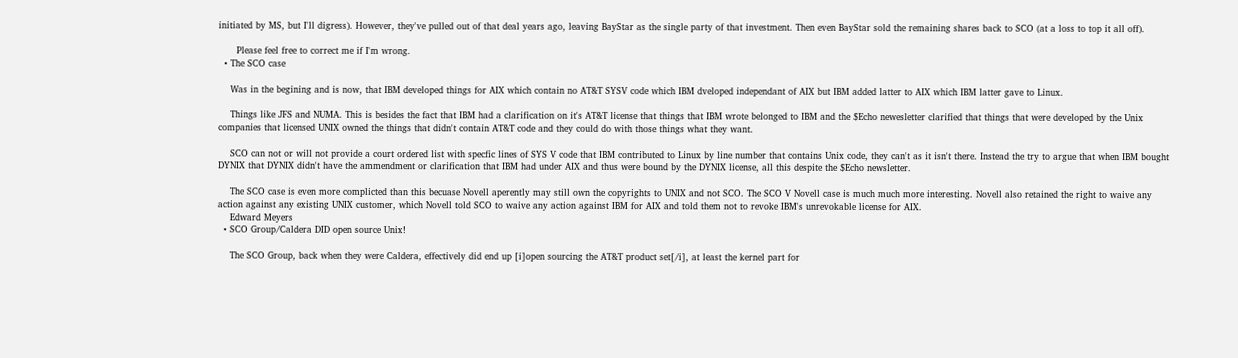initiated by MS, but I'll digress). However, they've pulled out of that deal years ago, leaving BayStar as the single party of that investment. Then even BayStar sold the remaining shares back to SCO (at a loss to top it all off).

      Please feel free to correct me if I'm wrong.
  • The SCO case

    Was in the begining and is now, that IBM developed things for AIX which contain no AT&T SYSV code which IBM dveloped independant of AIX but IBM added latter to AIX which IBM latter gave to Linux.

    Things like JFS and NUMA. This is besides the fact that IBM had a clarification on it's AT&T license that things that IBM wrote belonged to IBM and the $Echo newesletter clarified that things that were developed by the Unix companies that licensed UNIX owned the things that didn't contain AT&T code and they could do with those things what they want.

    SCO can not or will not provide a court ordered list with specfic lines of SYS V code that IBM contributed to Linux by line number that contains Unix code, they can't as it isn't there. Instead the try to argue that when IBM bought DYNIX that DYNIX didn't have the ammendment or clarification that IBM had under AIX and thus were bound by the DYNIX license, all this despite the $Echo newsletter.

    The SCO case is even more complicted than this becuase Novell aperently may still own the copyrights to UNIX and not SCO. The SCO V Novell case is much much more interesting. Novell also retained the right to waive any action against any existing UNIX customer, which Novell told SCO to waive any action against IBM for AIX and told them not to revoke IBM's unrevokable license for AIX.
    Edward Meyers
  • SCO Group/Caldera DID open source Unix!

    The SCO Group, back when they were Caldera, effectively did end up [i]open sourcing the AT&T product set[/i], at least the kernel part for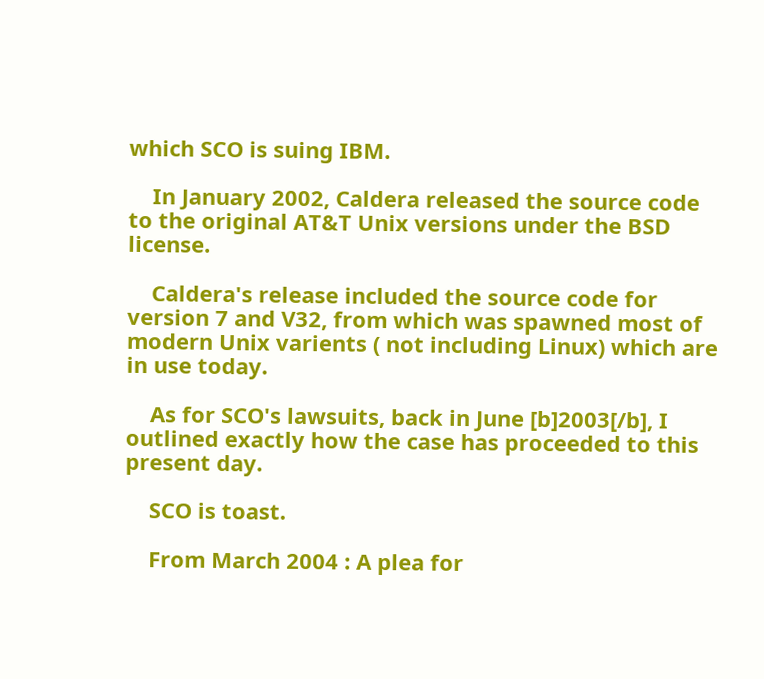which SCO is suing IBM.

    In January 2002, Caldera released the source code to the original AT&T Unix versions under the BSD license.

    Caldera's release included the source code for version 7 and V32, from which was spawned most of modern Unix varients ( not including Linux) which are in use today.

    As for SCO's lawsuits, back in June [b]2003[/b], I outlined exactly how the case has proceeded to this present day.

    SCO is toast.

    From March 2004 : A plea for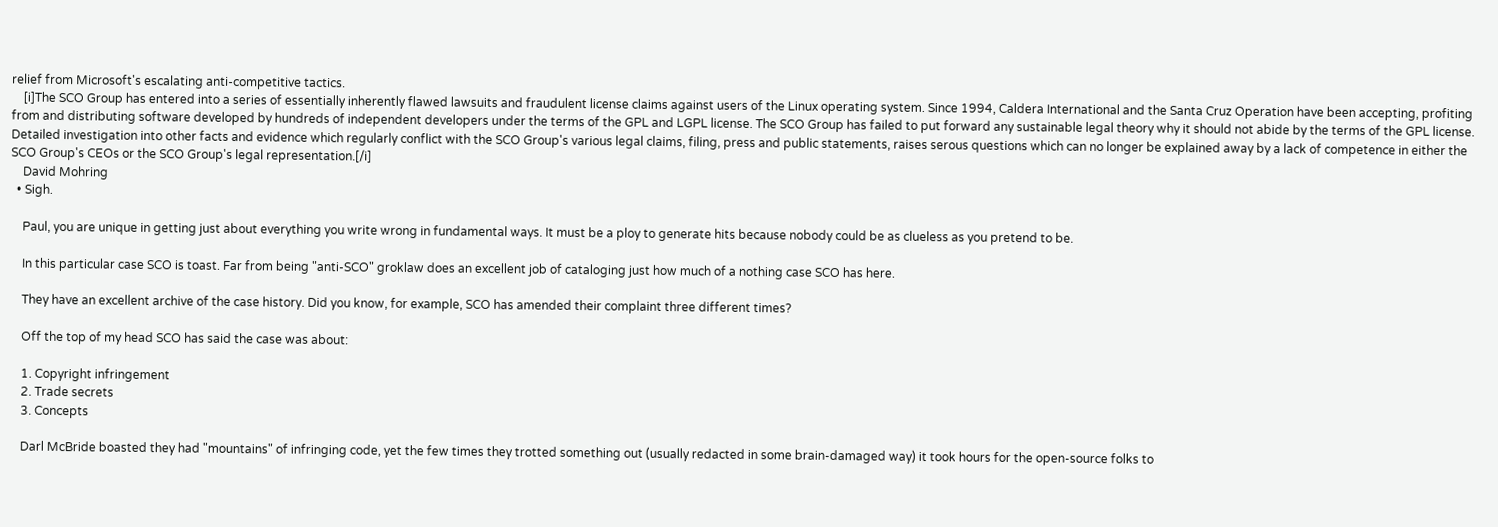relief from Microsoft's escalating anti-competitive tactics.
    [i]The SCO Group has entered into a series of essentially inherently flawed lawsuits and fraudulent license claims against users of the Linux operating system. Since 1994, Caldera International and the Santa Cruz Operation have been accepting, profiting from and distributing software developed by hundreds of independent developers under the terms of the GPL and LGPL license. The SCO Group has failed to put forward any sustainable legal theory why it should not abide by the terms of the GPL license. Detailed investigation into other facts and evidence which regularly conflict with the SCO Group's various legal claims, filing, press and public statements, raises serous questions which can no longer be explained away by a lack of competence in either the SCO Group's CEOs or the SCO Group's legal representation.[/i]
    David Mohring
  • Sigh.

    Paul, you are unique in getting just about everything you write wrong in fundamental ways. It must be a ploy to generate hits because nobody could be as clueless as you pretend to be.

    In this particular case SCO is toast. Far from being "anti-SCO" groklaw does an excellent job of cataloging just how much of a nothing case SCO has here.

    They have an excellent archive of the case history. Did you know, for example, SCO has amended their complaint three different times?

    Off the top of my head SCO has said the case was about:

    1. Copyright infringement
    2. Trade secrets
    3. Concepts

    Darl McBride boasted they had "mountains" of infringing code, yet the few times they trotted something out (usually redacted in some brain-damaged way) it took hours for the open-source folks to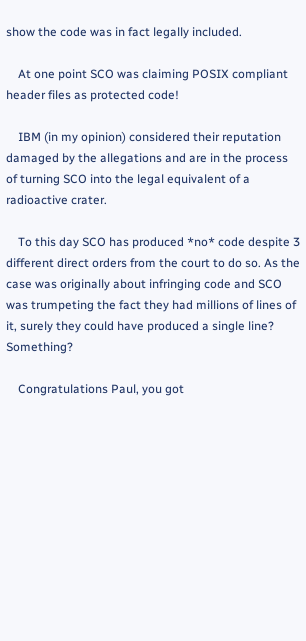show the code was in fact legally included.

    At one point SCO was claiming POSIX compliant header files as protected code!

    IBM (in my opinion) considered their reputation damaged by the allegations and are in the process of turning SCO into the legal equivalent of a radioactive crater.

    To this day SCO has produced *no* code despite 3 different direct orders from the court to do so. As the case was originally about infringing code and SCO was trumpeting the fact they had millions of lines of it, surely they could have produced a single line? Something?

    Congratulations Paul, you got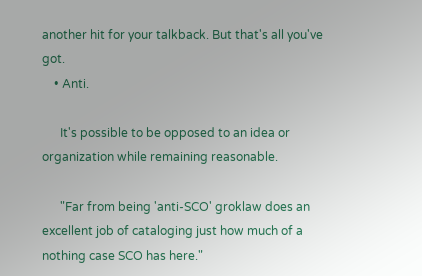another hit for your talkback. But that's all you've got.
    • Anti.

      It's possible to be opposed to an idea or organization while remaining reasonable.

      "Far from being 'anti-SCO' groklaw does an excellent job of cataloging just how much of a nothing case SCO has here."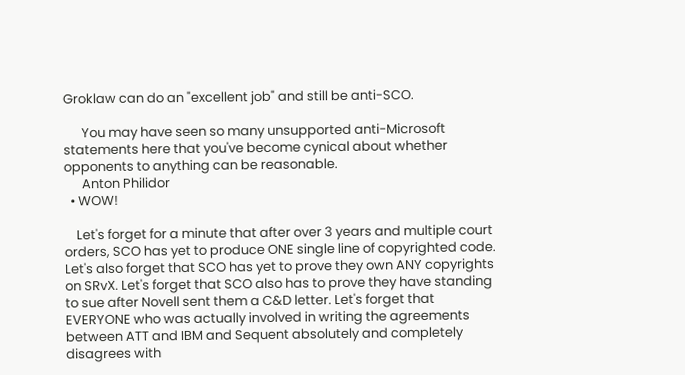Groklaw can do an "excellent job" and still be anti-SCO.

      You may have seen so many unsupported anti-Microsoft statements here that you've become cynical about whether opponents to anything can be reasonable.
      Anton Philidor
  • WOW!

    Let's forget for a minute that after over 3 years and multiple court orders, SCO has yet to produce ONE single line of copyrighted code. Let's also forget that SCO has yet to prove they own ANY copyrights on SRvX. Let's forget that SCO also has to prove they have standing to sue after Novell sent them a C&D letter. Let's forget that EVERYONE who was actually involved in writing the agreements between ATT and IBM and Sequent absolutely and completely disagrees with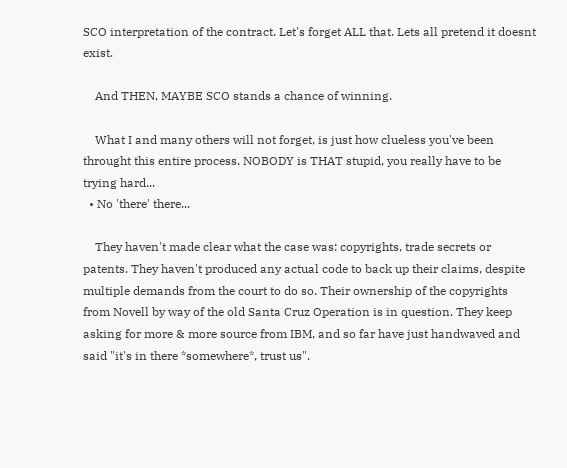SCO interpretation of the contract. Let's forget ALL that. Lets all pretend it doesnt exist.

    And THEN, MAYBE SCO stands a chance of winning.

    What I and many others will not forget, is just how clueless you've been throught this entire process. NOBODY is THAT stupid, you really have to be trying hard...
  • No 'there' there...

    They haven't made clear what the case was: copyrights, trade secrets or patents. They haven't produced any actual code to back up their claims, despite multiple demands from the court to do so. Their ownership of the copyrights from Novell by way of the old Santa Cruz Operation is in question. They keep asking for more & more source from IBM, and so far have just handwaved and said "it's in there *somewhere*, trust us".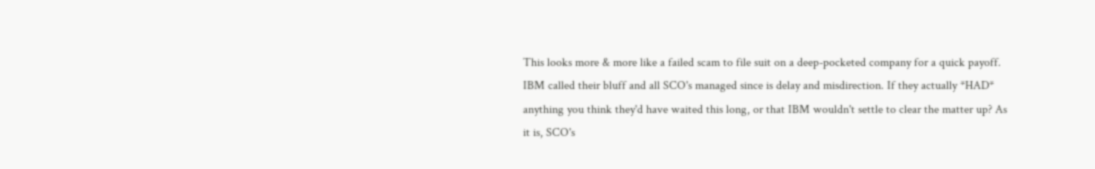This looks more & more like a failed scam to file suit on a deep-pocketed company for a quick payoff. IBM called their bluff and all SCO's managed since is delay and misdirection. If they actually *HAD* anything you think they'd have waited this long, or that IBM wouldn't settle to clear the matter up? As it is, SCO's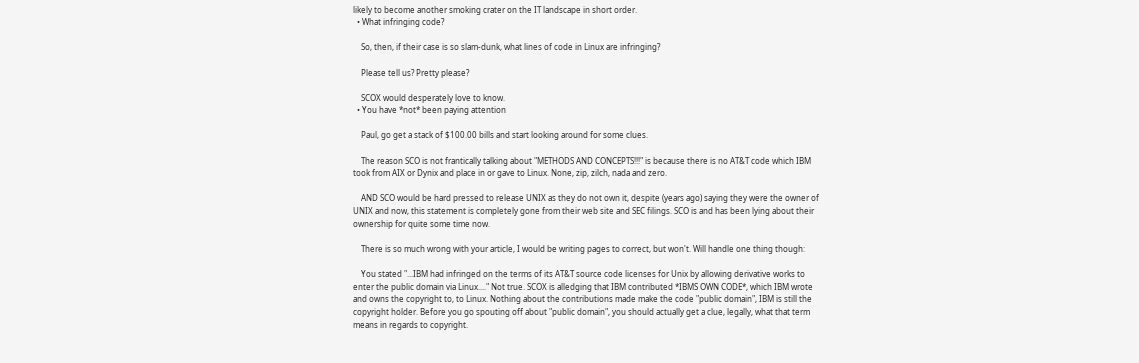likely to become another smoking crater on the IT landscape in short order.
  • What infringing code?

    So, then, if their case is so slam-dunk, what lines of code in Linux are infringing?

    Please tell us? Pretty please?

    SCOX would desperately love to know.
  • You have *not* been paying attention

    Paul, go get a stack of $100.00 bills and start looking around for some clues.

    The reason SCO is not frantically talking about "METHODS AND CONCEPTS!!!" is because there is no AT&T code which IBM took from AIX or Dynix and place in or gave to Linux. None, zip, zilch, nada and zero.

    AND SCO would be hard pressed to release UNIX as they do not own it, despite (years ago) saying they were the owner of UNIX and now, this statement is completely gone from their web site and SEC filings. SCO is and has been lying about their ownership for quite some time now.

    There is so much wrong with your article, I would be writing pages to correct, but won't. Will handle one thing though:

    You stated "...IBM had infringed on the terms of its AT&T source code licenses for Unix by allowing derivative works to enter the public domain via Linux...." Not true. SCOX is alledging that IBM contributed *IBMS OWN CODE*, which IBM wrote and owns the copyright to, to Linux. Nothing about the contributions made make the code "public domain", IBM is still the copyright holder. Before you go spouting off about "public domain", you should actually get a clue, legally, what that term means in regards to copyright.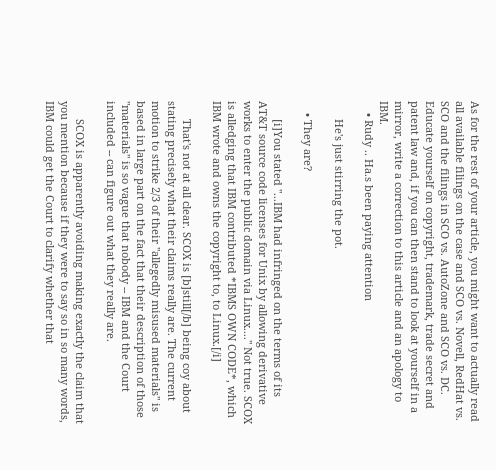As for the rest of your article, you might want to actually read all available filings on the case and SCO vs. Novell, RedHat vs. SCO and the filings in SCO vs. AutoZone and SCO vs. DC. Educate yourself on copyright, trademark, trade secret and patent law and, if you can then stand to look at yourself in a mirror, write a correction to this article and an apology to IBM.
    • Rudy .. Ha.s been paying attention

      He's just stirring the pot.

    • They are?

      [i]You stated "...IBM had infringed on the terms of its AT&T source code licenses for Unix by allowing derivative works to enter the public domain via Linux...." Not true. SCOX is alledging that IBM contributed *IBMS OWN CODE*, which IBM wrote and owns the copyright to, to Linux.[/i]

      That's not at all clear. SCOX is [b]still[/b] being coy about stating precisely what their claims really are. The current motion to strike 2/3 of their "allegedly misused materials" is based in large part on the fact that their description of those "materials" is so vague that nobody -- IBM and the Court included -- can figure out what they really are.

      SCOX is apparently avoiding making exactly the claim that you mention because if they were to say so in so many words, IBM could get the Court to clarify whether that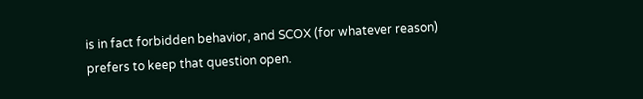is in fact forbidden behavior, and SCOX (for whatever reason) prefers to keep that question open.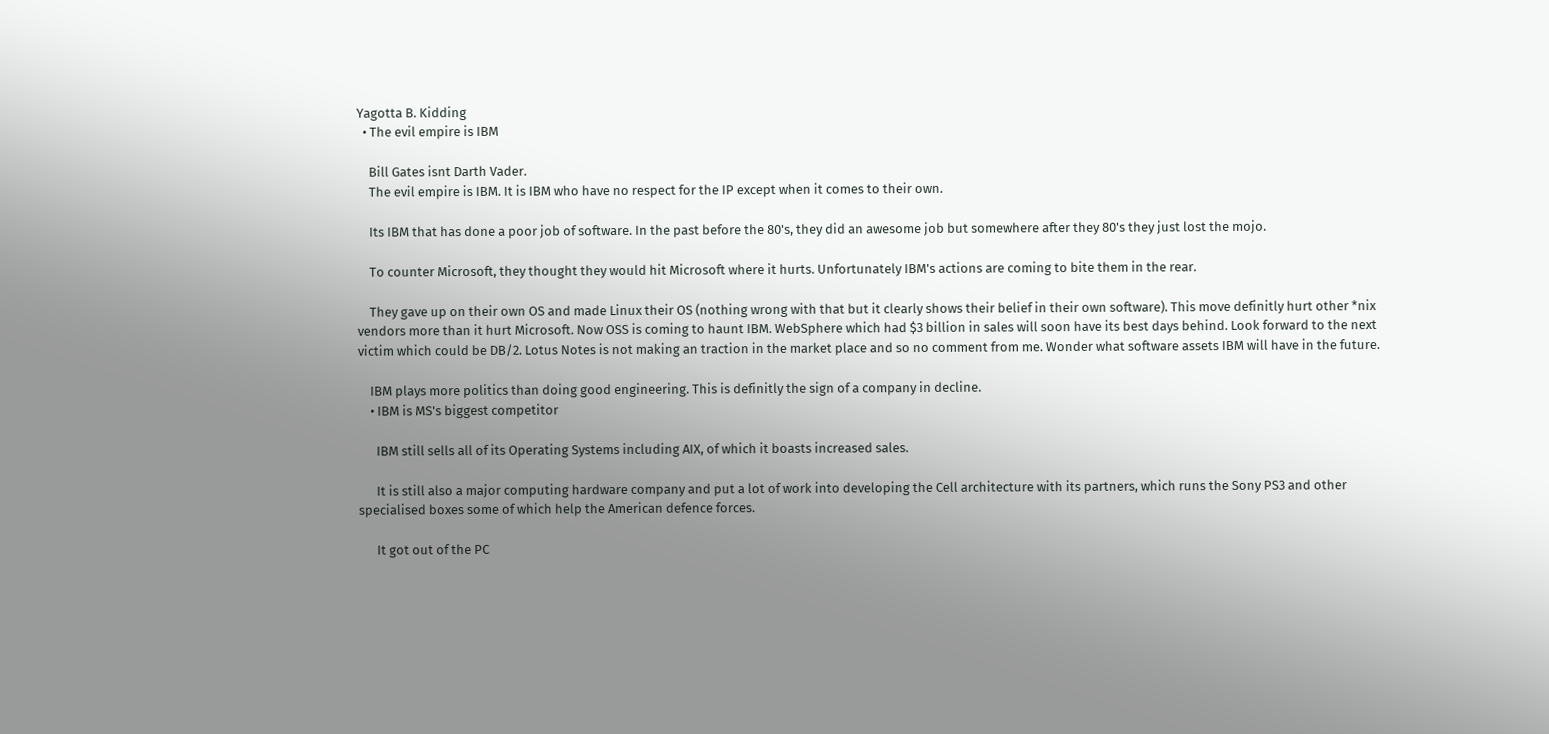Yagotta B. Kidding
  • The evil empire is IBM

    Bill Gates isnt Darth Vader.
    The evil empire is IBM. It is IBM who have no respect for the IP except when it comes to their own.

    Its IBM that has done a poor job of software. In the past before the 80's, they did an awesome job but somewhere after they 80's they just lost the mojo.

    To counter Microsoft, they thought they would hit Microsoft where it hurts. Unfortunately IBM's actions are coming to bite them in the rear.

    They gave up on their own OS and made Linux their OS (nothing wrong with that but it clearly shows their belief in their own software). This move definitly hurt other *nix vendors more than it hurt Microsoft. Now OSS is coming to haunt IBM. WebSphere which had $3 billion in sales will soon have its best days behind. Look forward to the next victim which could be DB/2. Lotus Notes is not making an traction in the market place and so no comment from me. Wonder what software assets IBM will have in the future.

    IBM plays more politics than doing good engineering. This is definitly the sign of a company in decline.
    • IBM is MS's biggest competitor

      IBM still sells all of its Operating Systems including AIX, of which it boasts increased sales.

      It is still also a major computing hardware company and put a lot of work into developing the Cell architecture with its partners, which runs the Sony PS3 and other specialised boxes some of which help the American defence forces.

      It got out of the PC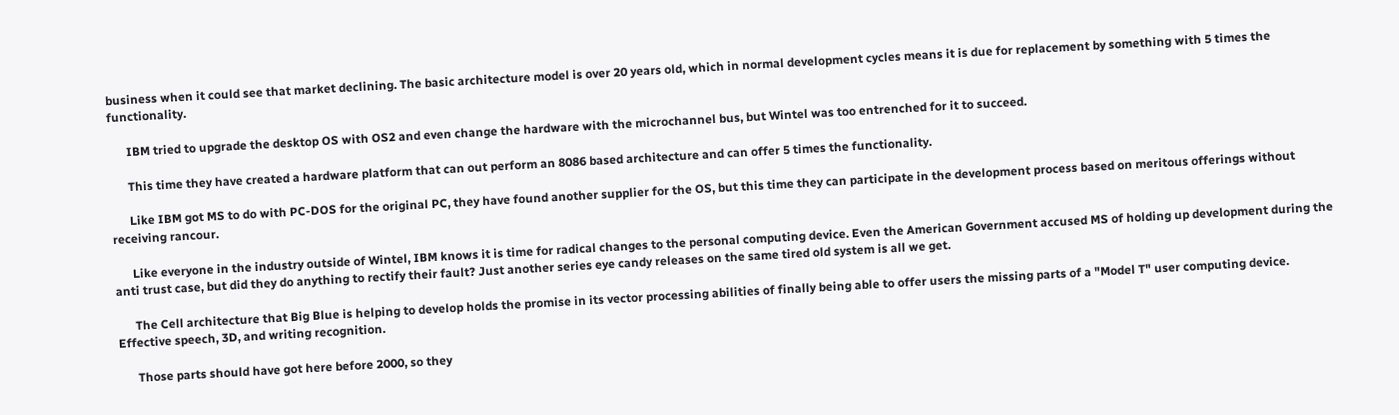business when it could see that market declining. The basic architecture model is over 20 years old, which in normal development cycles means it is due for replacement by something with 5 times the functionality.

      IBM tried to upgrade the desktop OS with OS2 and even change the hardware with the microchannel bus, but Wintel was too entrenched for it to succeed.

      This time they have created a hardware platform that can out perform an 8086 based architecture and can offer 5 times the functionality.

      Like IBM got MS to do with PC-DOS for the original PC, they have found another supplier for the OS, but this time they can participate in the development process based on meritous offerings without receiving rancour.

      Like everyone in the industry outside of Wintel, IBM knows it is time for radical changes to the personal computing device. Even the American Government accused MS of holding up development during the anti trust case, but did they do anything to rectify their fault? Just another series eye candy releases on the same tired old system is all we get.

      The Cell architecture that Big Blue is helping to develop holds the promise in its vector processing abilities of finally being able to offer users the missing parts of a "Model T" user computing device. Effective speech, 3D, and writing recognition.

      Those parts should have got here before 2000, so they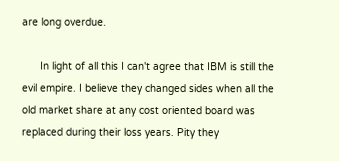are long overdue.

      In light of all this I can't agree that IBM is still the evil empire. I believe they changed sides when all the old market share at any cost oriented board was replaced during their loss years. Pity they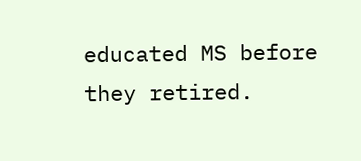educated MS before they retired.